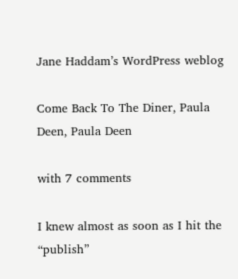Jane Haddam’s WordPress weblog

Come Back To The Diner, Paula Deen, Paula Deen

with 7 comments

I knew almost as soon as I hit the “publish”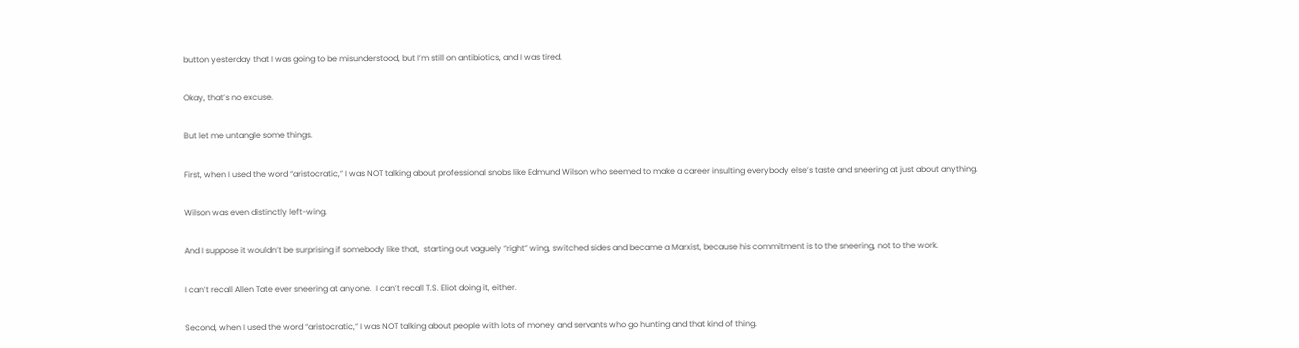button yesterday that I was going to be misunderstood, but I’m still on antibiotics, and I was tired.

Okay, that’s no excuse.

But let me untangle some things.

First, when I used the word “aristocratic,” I was NOT talking about professional snobs like Edmund Wilson who seemed to make a career insulting everybody else’s taste and sneering at just about anything.

Wilson was even distinctly left-wing.

And I suppose it wouldn’t be surprising if somebody like that,  starting out vaguely “right” wing, switched sides and became a Marxist, because his commitment is to the sneering, not to the work.

I can’t recall Allen Tate ever sneering at anyone.  I can’t recall T.S. Eliot doing it, either.

Second, when I used the word “aristocratic,” I was NOT talking about people with lots of money and servants who go hunting and that kind of thing.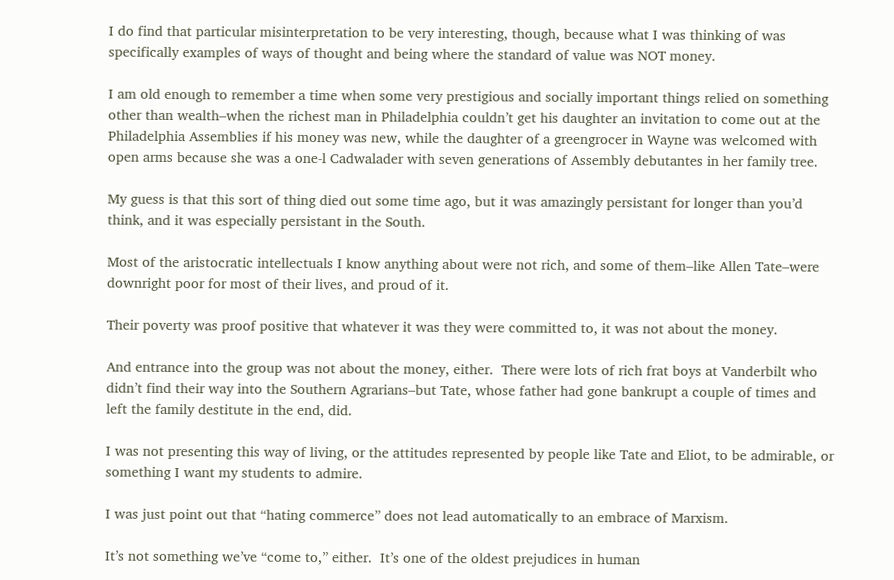I do find that particular misinterpretation to be very interesting, though, because what I was thinking of was specifically examples of ways of thought and being where the standard of value was NOT money.

I am old enough to remember a time when some very prestigious and socially important things relied on something other than wealth–when the richest man in Philadelphia couldn’t get his daughter an invitation to come out at the Philadelphia Assemblies if his money was new, while the daughter of a greengrocer in Wayne was welcomed with open arms because she was a one-l Cadwalader with seven generations of Assembly debutantes in her family tree.

My guess is that this sort of thing died out some time ago, but it was amazingly persistant for longer than you’d think, and it was especially persistant in the South.

Most of the aristocratic intellectuals I know anything about were not rich, and some of them–like Allen Tate–were downright poor for most of their lives, and proud of it.

Their poverty was proof positive that whatever it was they were committed to, it was not about the money.

And entrance into the group was not about the money, either.  There were lots of rich frat boys at Vanderbilt who didn’t find their way into the Southern Agrarians–but Tate, whose father had gone bankrupt a couple of times and left the family destitute in the end, did.

I was not presenting this way of living, or the attitudes represented by people like Tate and Eliot, to be admirable, or something I want my students to admire.

I was just point out that “hating commerce” does not lead automatically to an embrace of Marxism.

It’s not something we’ve “come to,” either.  It’s one of the oldest prejudices in human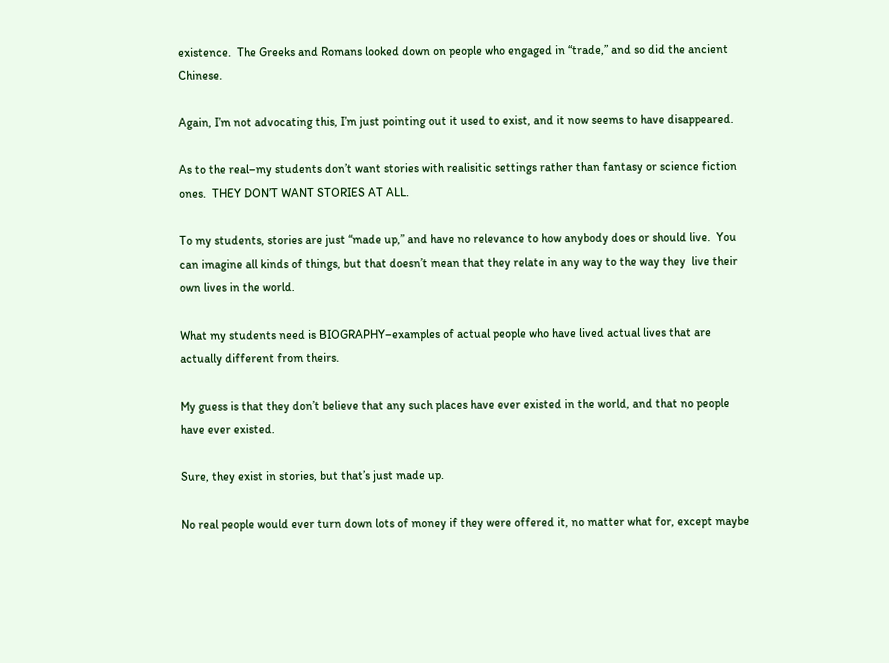existence.  The Greeks and Romans looked down on people who engaged in “trade,” and so did the ancient Chinese.

Again, I’m not advocating this, I’m just pointing out it used to exist, and it now seems to have disappeared.

As to the real–my students don’t want stories with realisitic settings rather than fantasy or science fiction ones.  THEY DON’T WANT STORIES AT ALL.

To my students, stories are just “made up,” and have no relevance to how anybody does or should live.  You can imagine all kinds of things, but that doesn’t mean that they relate in any way to the way they  live their own lives in the world.

What my students need is BIOGRAPHY–examples of actual people who have lived actual lives that are actually different from theirs.

My guess is that they don’t believe that any such places have ever existed in the world, and that no people have ever existed.

Sure, they exist in stories, but that’s just made up.

No real people would ever turn down lots of money if they were offered it, no matter what for, except maybe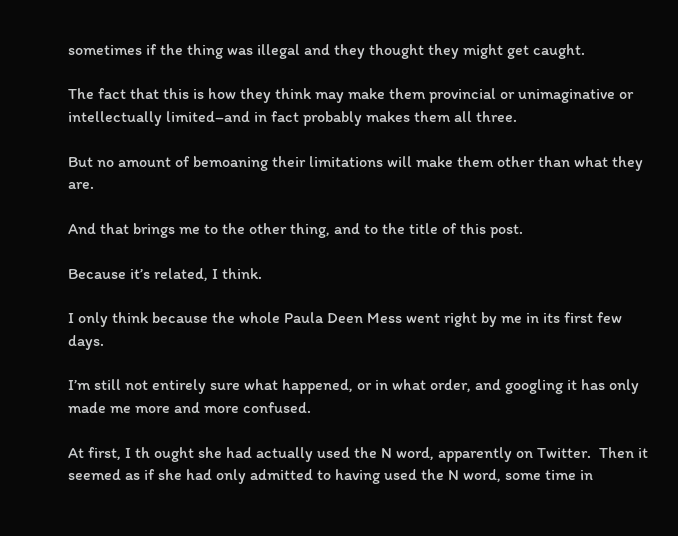sometimes if the thing was illegal and they thought they might get caught.

The fact that this is how they think may make them provincial or unimaginative or intellectually limited–and in fact probably makes them all three.

But no amount of bemoaning their limitations will make them other than what they are.

And that brings me to the other thing, and to the title of this post.

Because it’s related, I think.

I only think because the whole Paula Deen Mess went right by me in its first few days.

I’m still not entirely sure what happened, or in what order, and googling it has only made me more and more confused.

At first, I th ought she had actually used the N word, apparently on Twitter.  Then it seemed as if she had only admitted to having used the N word, some time in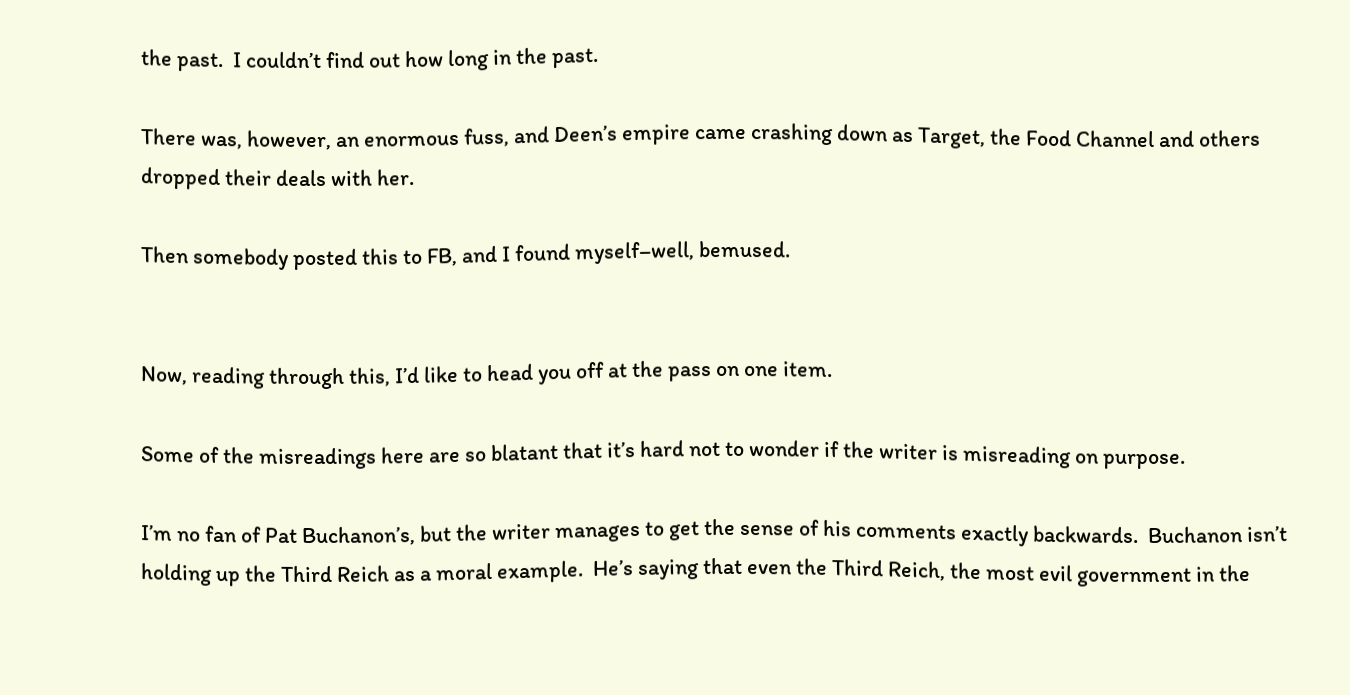the past.  I couldn’t find out how long in the past.

There was, however, an enormous fuss, and Deen’s empire came crashing down as Target, the Food Channel and others dropped their deals with her.

Then somebody posted this to FB, and I found myself–well, bemused.


Now, reading through this, I’d like to head you off at the pass on one item.

Some of the misreadings here are so blatant that it’s hard not to wonder if the writer is misreading on purpose.

I’m no fan of Pat Buchanon’s, but the writer manages to get the sense of his comments exactly backwards.  Buchanon isn’t holding up the Third Reich as a moral example.  He’s saying that even the Third Reich, the most evil government in the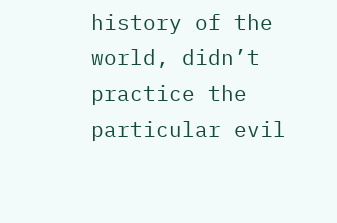history of the world, didn’t practice the particular evil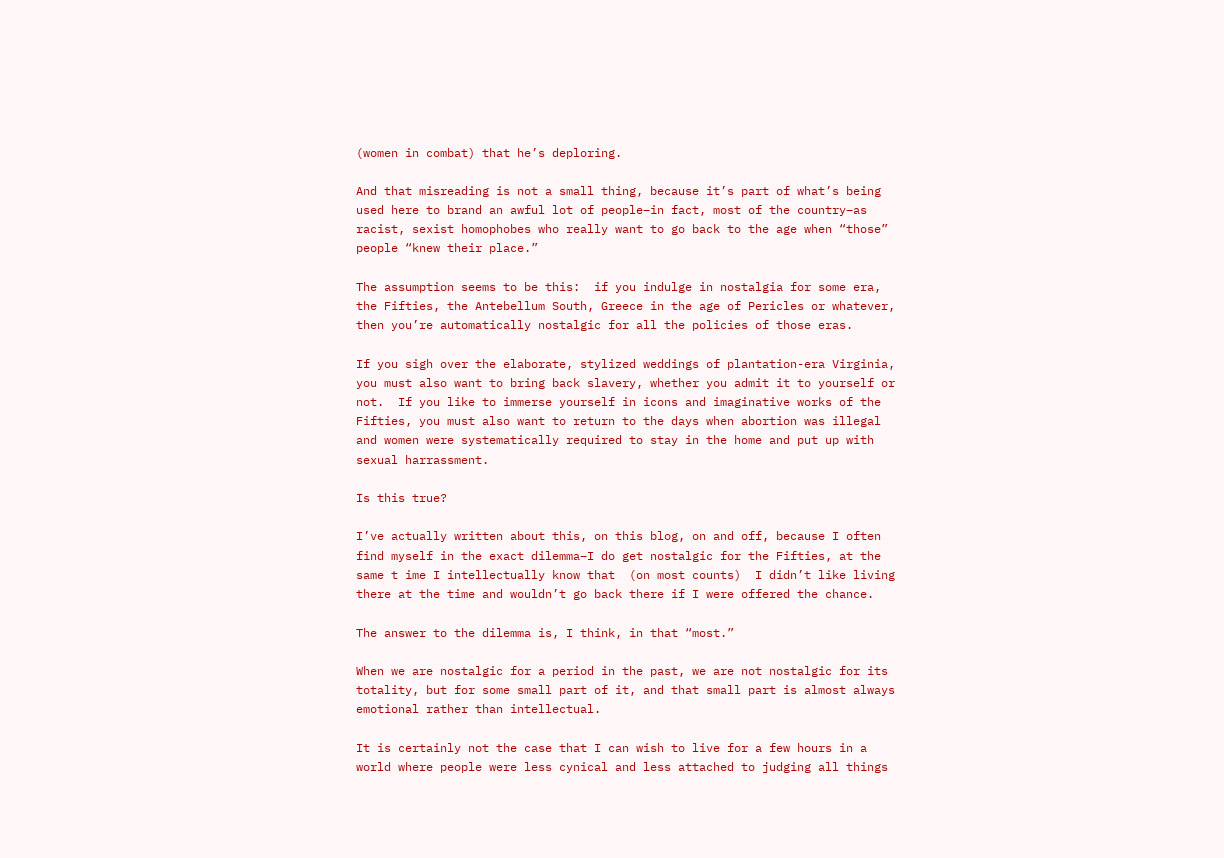(women in combat) that he’s deploring.

And that misreading is not a small thing, because it’s part of what’s being used here to brand an awful lot of people–in fact, most of the country–as racist, sexist homophobes who really want to go back to the age when “those” people “knew their place.”

The assumption seems to be this:  if you indulge in nostalgia for some era, the Fifties, the Antebellum South, Greece in the age of Pericles or whatever, then you’re automatically nostalgic for all the policies of those eras.

If you sigh over the elaborate, stylized weddings of plantation-era Virginia, you must also want to bring back slavery, whether you admit it to yourself or  not.  If you like to immerse yourself in icons and imaginative works of the Fifties, you must also want to return to the days when abortion was illegal and women were systematically required to stay in the home and put up with sexual harrassment.

Is this true?

I’ve actually written about this, on this blog, on and off, because I often find myself in the exact dilemma–I do get nostalgic for the Fifties, at the same t ime I intellectually know that  (on most counts)  I didn’t like living there at the time and wouldn’t go back there if I were offered the chance.

The answer to the dilemma is, I think, in that “most.”

When we are nostalgic for a period in the past, we are not nostalgic for its totality, but for some small part of it, and that small part is almost always emotional rather than intellectual.

It is certainly not the case that I can wish to live for a few hours in a world where people were less cynical and less attached to judging all things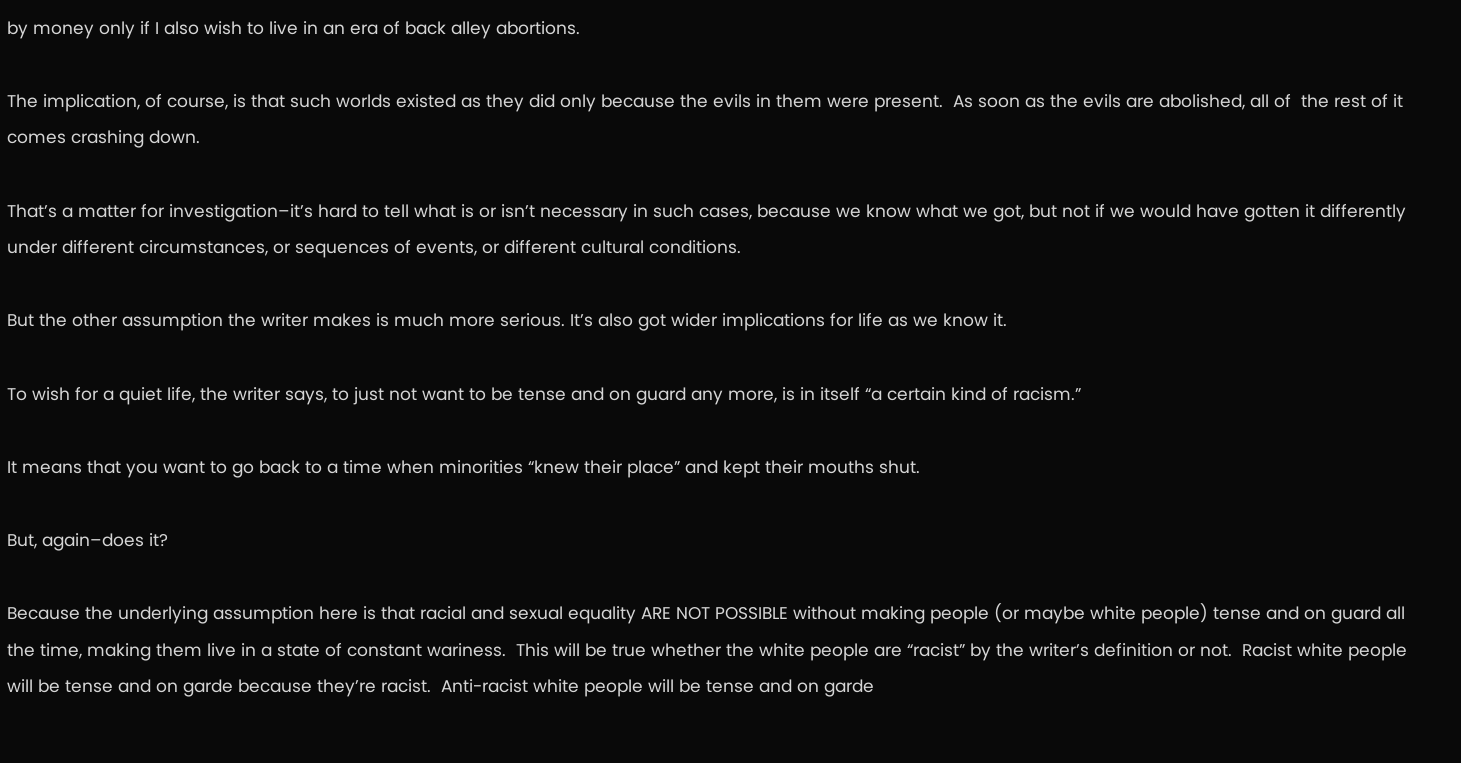by money only if I also wish to live in an era of back alley abortions.

The implication, of course, is that such worlds existed as they did only because the evils in them were present.  As soon as the evils are abolished, all of  the rest of it comes crashing down.

That’s a matter for investigation–it’s hard to tell what is or isn’t necessary in such cases, because we know what we got, but not if we would have gotten it differently under different circumstances, or sequences of events, or different cultural conditions.

But the other assumption the writer makes is much more serious. It’s also got wider implications for life as we know it.

To wish for a quiet life, the writer says, to just not want to be tense and on guard any more, is in itself “a certain kind of racism.”

It means that you want to go back to a time when minorities “knew their place” and kept their mouths shut.

But, again–does it?

Because the underlying assumption here is that racial and sexual equality ARE NOT POSSIBLE without making people (or maybe white people) tense and on guard all the time, making them live in a state of constant wariness.  This will be true whether the white people are “racist” by the writer’s definition or not.  Racist white people will be tense and on garde because they’re racist.  Anti-racist white people will be tense and on garde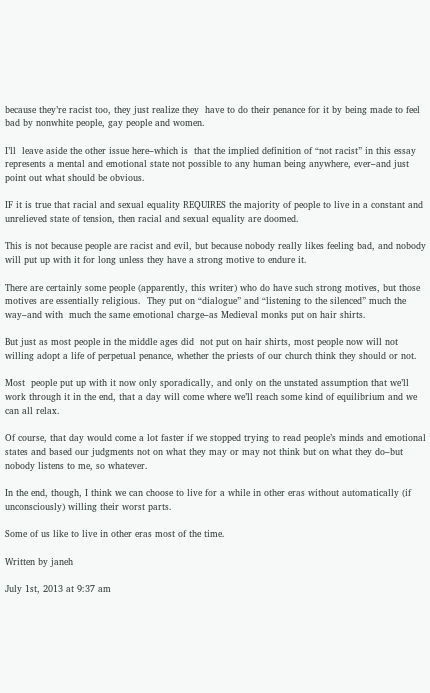because they’re racist too, they just realize they  have to do their penance for it by being made to feel bad by nonwhite people, gay people and women.

I’ll  leave aside the other issue here–which is  that the implied definition of “not racist” in this essay represents a mental and emotional state not possible to any human being anywhere, ever–and just point out what should be obvious.

IF it is true that racial and sexual equality REQUIRES the majority of people to live in a constant and unrelieved state of tension, then racial and sexual equality are doomed.

This is not because people are racist and evil, but because nobody really likes feeling bad, and nobody will put up with it for long unless they have a strong motive to endure it.

There are certainly some people (apparently, this writer) who do have such strong motives, but those motives are essentially religious.  They put on “dialogue” and “listening to the silenced” much the way–and with  much the same emotional charge–as Medieval monks put on hair shirts.

But just as most people in the middle ages did  not put on hair shirts, most people now will not willing adopt a life of perpetual penance, whether the priests of our church think they should or not.

Most  people put up with it now only sporadically, and only on the unstated assumption that we’ll work through it in the end, that a day will come where we’ll reach some kind of equilibrium and we can all relax.

Of course, that day would come a lot faster if we stopped trying to read people’s minds and emotional states and based our judgments not on what they may or may not think but on what they do–but nobody listens to me, so whatever.

In the end, though, I think we can choose to live for a while in other eras without automatically (if unconsciously) willing their worst parts.

Some of us like to live in other eras most of the time.

Written by janeh

July 1st, 2013 at 9:37 am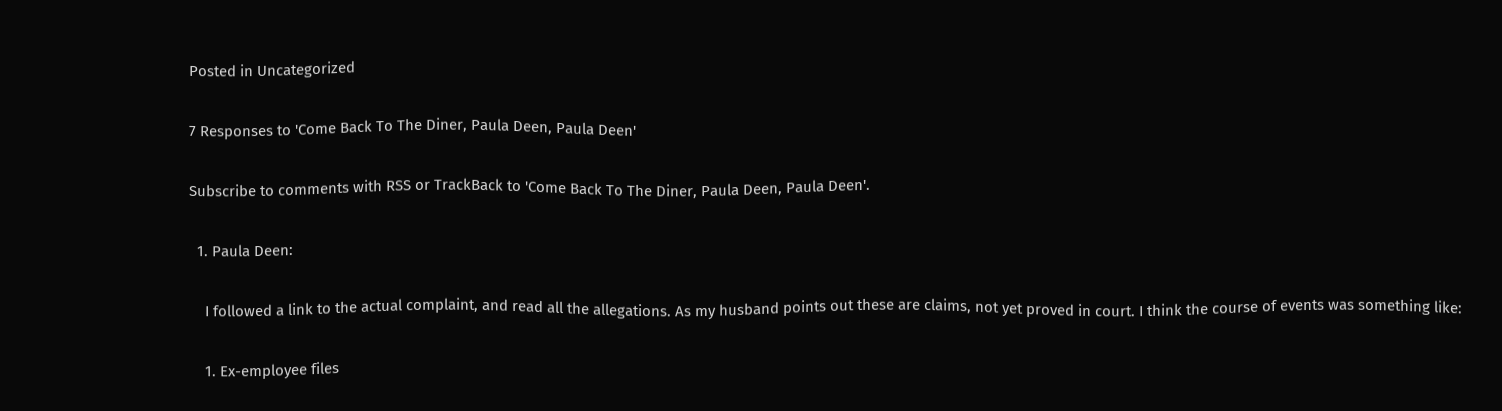Posted in Uncategorized

7 Responses to 'Come Back To The Diner, Paula Deen, Paula Deen'

Subscribe to comments with RSS or TrackBack to 'Come Back To The Diner, Paula Deen, Paula Deen'.

  1. Paula Deen:

    I followed a link to the actual complaint, and read all the allegations. As my husband points out these are claims, not yet proved in court. I think the course of events was something like:

    1. Ex-employee files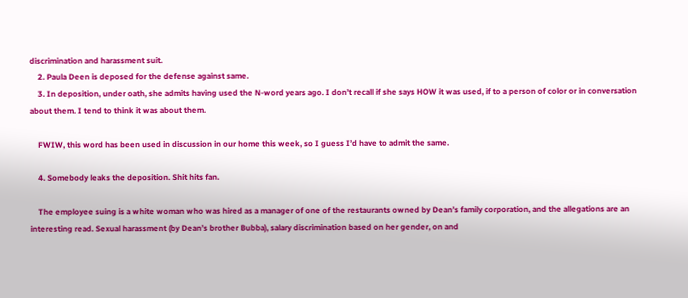discrimination and harassment suit.
    2. Paula Deen is deposed for the defense against same.
    3. In deposition, under oath, she admits having used the N-word years ago. I don’t recall if she says HOW it was used, if to a person of color or in conversation about them. I tend to think it was about them.

    FWIW, this word has been used in discussion in our home this week, so I guess I’d have to admit the same.

    4. Somebody leaks the deposition. Shit hits fan.

    The employee suing is a white woman who was hired as a manager of one of the restaurants owned by Dean’s family corporation, and the allegations are an interesting read. Sexual harassment (by Dean’s brother Bubba), salary discrimination based on her gender, on and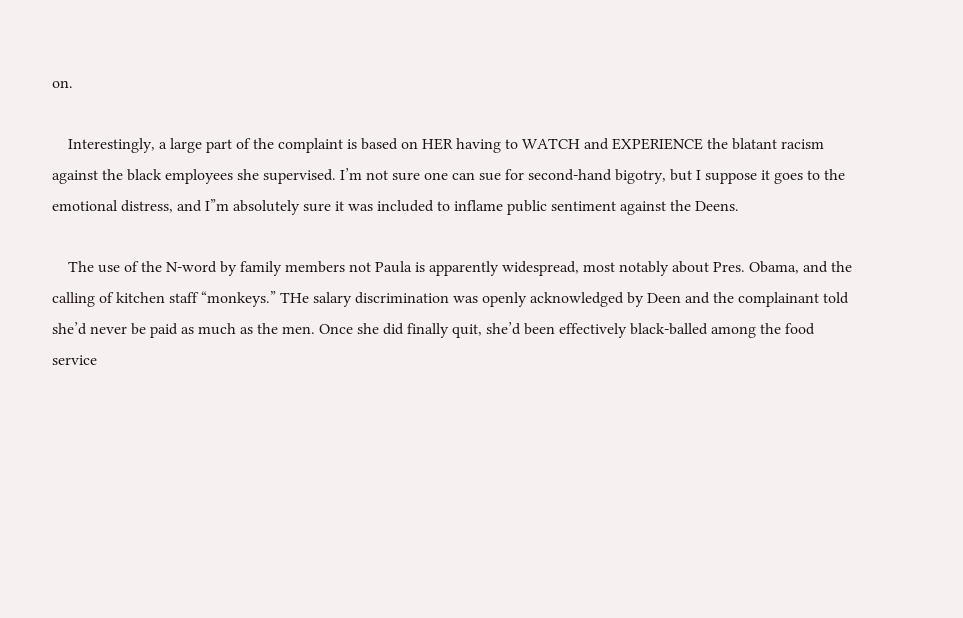on.

    Interestingly, a large part of the complaint is based on HER having to WATCH and EXPERIENCE the blatant racism against the black employees she supervised. I’m not sure one can sue for second-hand bigotry, but I suppose it goes to the emotional distress, and I”m absolutely sure it was included to inflame public sentiment against the Deens.

    The use of the N-word by family members not Paula is apparently widespread, most notably about Pres. Obama, and the calling of kitchen staff “monkeys.” THe salary discrimination was openly acknowledged by Deen and the complainant told she’d never be paid as much as the men. Once she did finally quit, she’d been effectively black-balled among the food service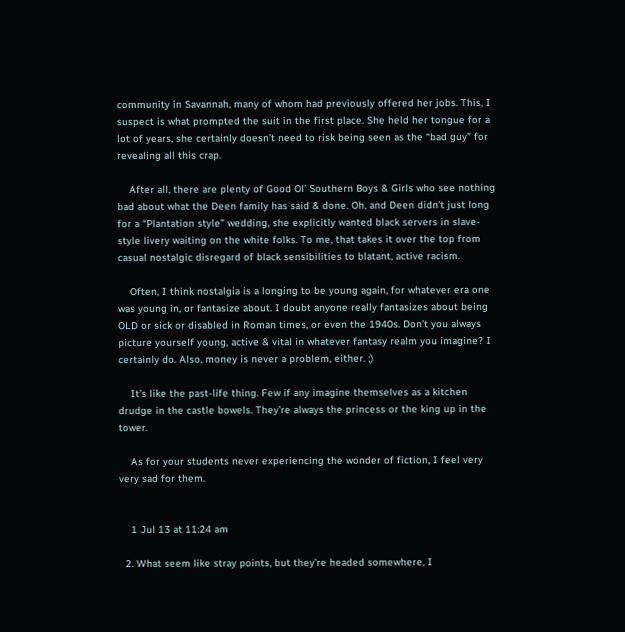community in Savannah, many of whom had previously offered her jobs. This, I suspect is what prompted the suit in the first place. She held her tongue for a lot of years, she certainly doesn’t need to risk being seen as the “bad guy” for revealing all this crap.

    After all, there are plenty of Good Ol’ Southern Boys & Girls who see nothing bad about what the Deen family has said & done. Oh, and Deen didn’t just long for a “Plantation style” wedding, she explicitly wanted black servers in slave-style livery waiting on the white folks. To me, that takes it over the top from casual nostalgic disregard of black sensibilities to blatant, active racism.

    Often, I think nostalgia is a longing to be young again, for whatever era one was young in, or fantasize about. I doubt anyone really fantasizes about being OLD or sick or disabled in Roman times, or even the 1940s. Don’t you always picture yourself young, active & vital in whatever fantasy realm you imagine? I certainly do. Also, money is never a problem, either. ;)

    It’s like the past-life thing. Few if any imagine themselves as a kitchen drudge in the castle bowels. They’re always the princess or the king up in the tower.

    As for your students never experiencing the wonder of fiction, I feel very very sad for them.


    1 Jul 13 at 11:24 am

  2. What seem like stray points, but they’re headed somewhere, I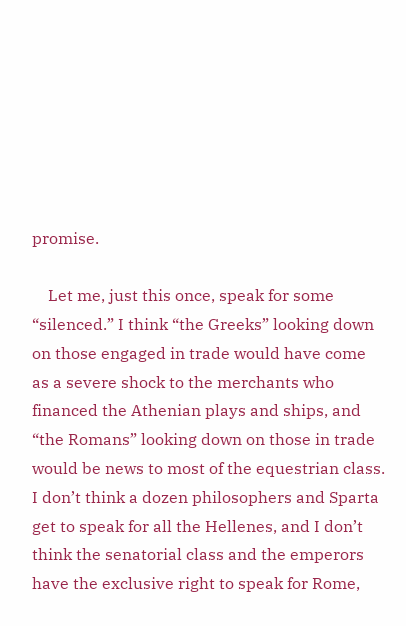promise.

    Let me, just this once, speak for some “silenced.” I think “the Greeks” looking down on those engaged in trade would have come as a severe shock to the merchants who financed the Athenian plays and ships, and “the Romans” looking down on those in trade would be news to most of the equestrian class. I don’t think a dozen philosophers and Sparta get to speak for all the Hellenes, and I don’t think the senatorial class and the emperors have the exclusive right to speak for Rome,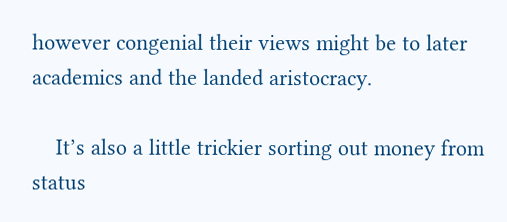however congenial their views might be to later academics and the landed aristocracy.

    It’s also a little trickier sorting out money from status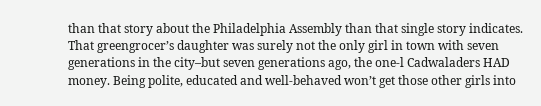than that story about the Philadelphia Assembly than that single story indicates. That greengrocer’s daughter was surely not the only girl in town with seven generations in the city–but seven generations ago, the one-l Cadwaladers HAD money. Being polite, educated and well-behaved won’t get those other girls into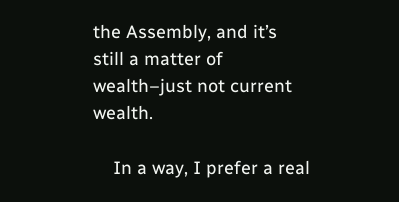the Assembly, and it’s still a matter of wealth–just not current wealth.

    In a way, I prefer a real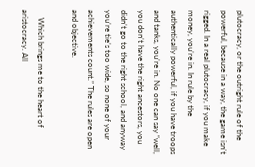plutocracy, or the outright rule of the powerful, because in a way, the game isn’t rigged. In a real plutocracy, if you make money, you’re in. In rule by the authentically powerful, if you have troops and tanks, you’re in. No one can say “well, you don’t have the right ancestors, you didn’t go to the right school, and anyway you’re tie’s too wide, so none of your achievements count.” The rules are open and objective.

    Which brings me to the heart of aristocracy. All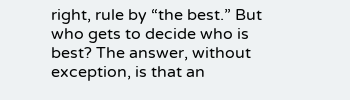right, rule by “the best.” But who gets to decide who is best? The answer, without exception, is that an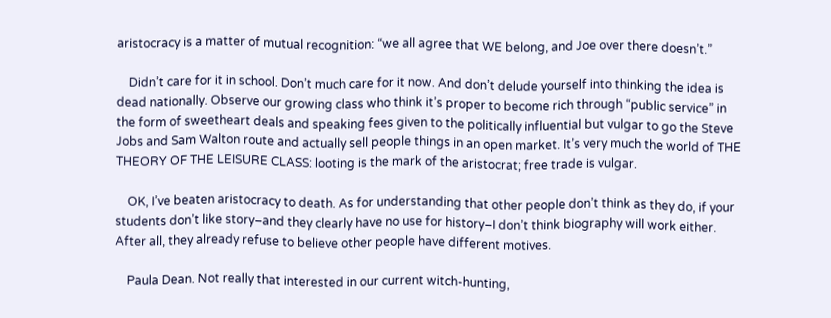aristocracy is a matter of mutual recognition: “we all agree that WE belong, and Joe over there doesn’t.”

    Didn’t care for it in school. Don’t much care for it now. And don’t delude yourself into thinking the idea is dead nationally. Observe our growing class who think it’s proper to become rich through “public service” in the form of sweetheart deals and speaking fees given to the politically influential but vulgar to go the Steve Jobs and Sam Walton route and actually sell people things in an open market. It’s very much the world of THE THEORY OF THE LEISURE CLASS: looting is the mark of the aristocrat; free trade is vulgar.

    OK, I’ve beaten aristocracy to death. As for understanding that other people don’t think as they do, if your students don’t like story–and they clearly have no use for history–I don’t think biography will work either. After all, they already refuse to believe other people have different motives.

    Paula Dean. Not really that interested in our current witch-hunting,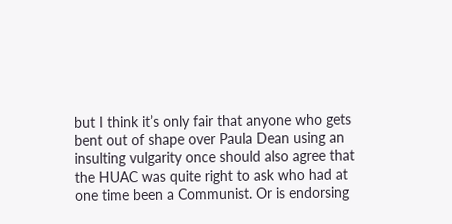but I think it’s only fair that anyone who gets bent out of shape over Paula Dean using an insulting vulgarity once should also agree that the HUAC was quite right to ask who had at one time been a Communist. Or is endorsing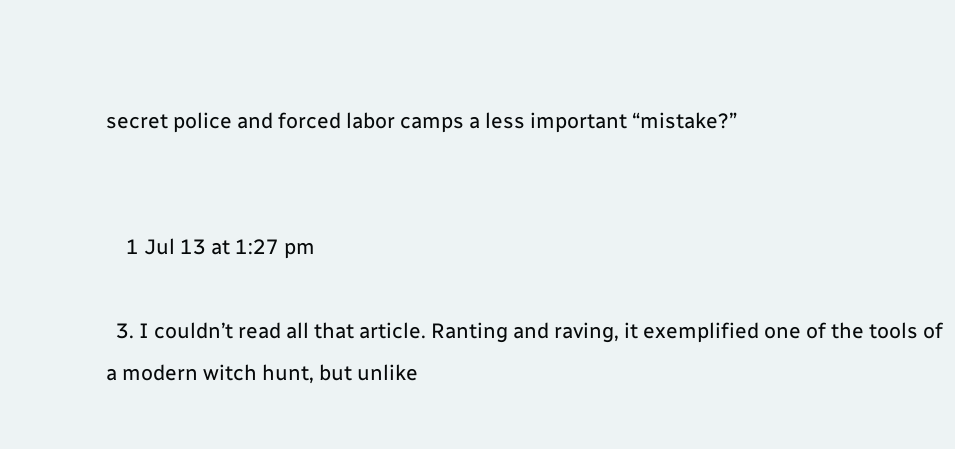secret police and forced labor camps a less important “mistake?”


    1 Jul 13 at 1:27 pm

  3. I couldn’t read all that article. Ranting and raving, it exemplified one of the tools of a modern witch hunt, but unlike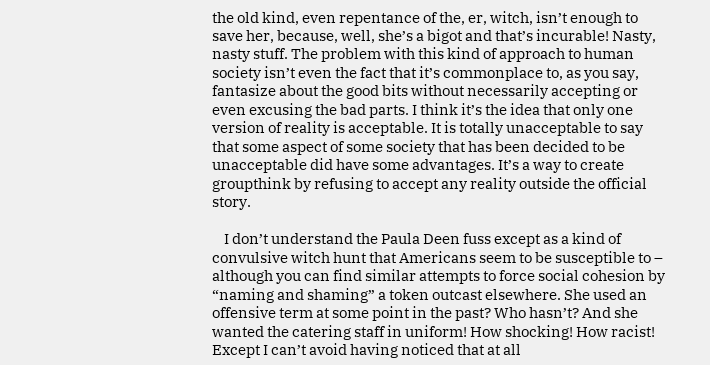the old kind, even repentance of the, er, witch, isn’t enough to save her, because, well, she’s a bigot and that’s incurable! Nasty, nasty stuff. The problem with this kind of approach to human society isn’t even the fact that it’s commonplace to, as you say, fantasize about the good bits without necessarily accepting or even excusing the bad parts. I think it’s the idea that only one version of reality is acceptable. It is totally unacceptable to say that some aspect of some society that has been decided to be unacceptable did have some advantages. It’s a way to create groupthink by refusing to accept any reality outside the official story.

    I don’t understand the Paula Deen fuss except as a kind of convulsive witch hunt that Americans seem to be susceptible to – although you can find similar attempts to force social cohesion by “naming and shaming” a token outcast elsewhere. She used an offensive term at some point in the past? Who hasn’t? And she wanted the catering staff in uniform! How shocking! How racist! Except I can’t avoid having noticed that at all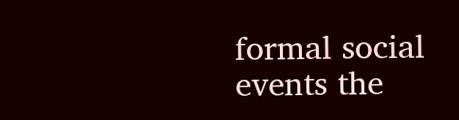formal social events the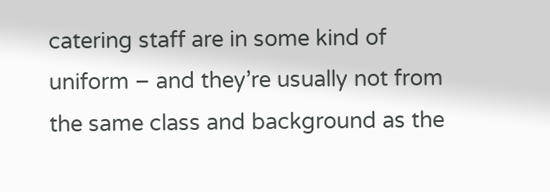catering staff are in some kind of uniform – and they’re usually not from the same class and background as the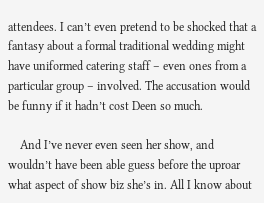attendees. I can’t even pretend to be shocked that a fantasy about a formal traditional wedding might have uniformed catering staff – even ones from a particular group – involved. The accusation would be funny if it hadn’t cost Deen so much.

    And I’ve never even seen her show, and wouldn’t have been able guess before the uproar what aspect of show biz she’s in. All I know about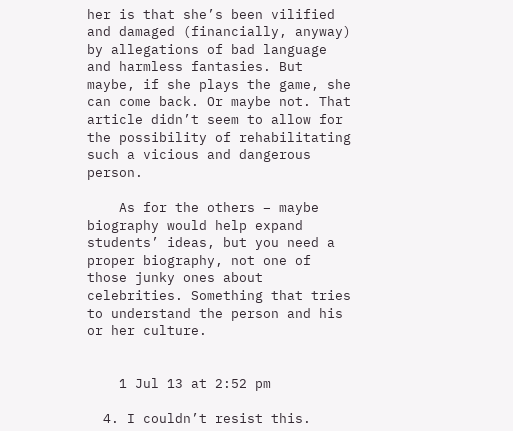her is that she’s been vilified and damaged (financially, anyway) by allegations of bad language and harmless fantasies. But maybe, if she plays the game, she can come back. Or maybe not. That article didn’t seem to allow for the possibility of rehabilitating such a vicious and dangerous person.

    As for the others – maybe biography would help expand students’ ideas, but you need a proper biography, not one of those junky ones about celebrities. Something that tries to understand the person and his or her culture.


    1 Jul 13 at 2:52 pm

  4. I couldn’t resist this.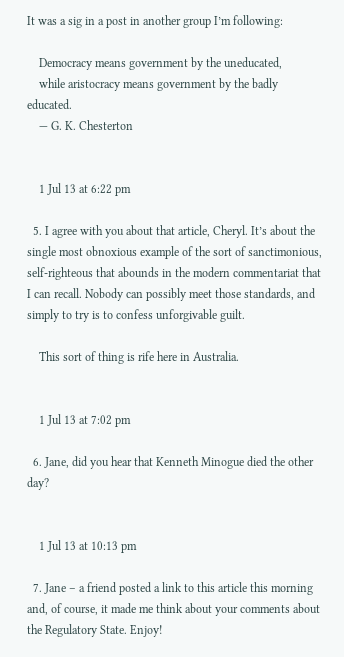It was a sig in a post in another group I’m following:

    Democracy means government by the uneducated,
    while aristocracy means government by the badly educated.
    — G. K. Chesterton


    1 Jul 13 at 6:22 pm

  5. I agree with you about that article, Cheryl. It’s about the single most obnoxious example of the sort of sanctimonious, self-righteous that abounds in the modern commentariat that I can recall. Nobody can possibly meet those standards, and simply to try is to confess unforgivable guilt.

    This sort of thing is rife here in Australia.


    1 Jul 13 at 7:02 pm

  6. Jane, did you hear that Kenneth Minogue died the other day?


    1 Jul 13 at 10:13 pm

  7. Jane – a friend posted a link to this article this morning and, of course, it made me think about your comments about the Regulatory State. Enjoy!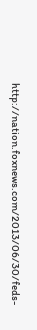http://nation.foxnews.com/2013/06/30/feds-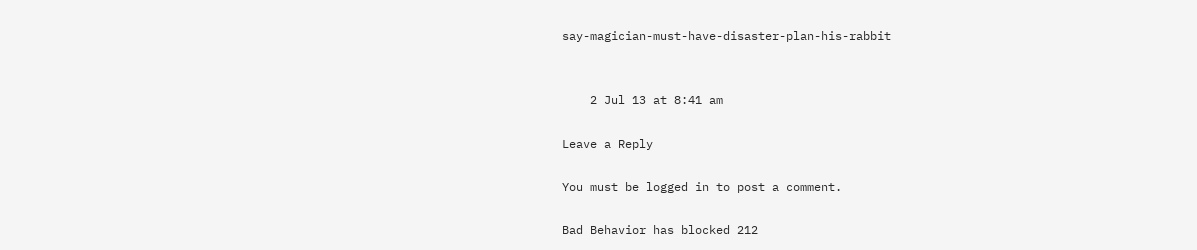say-magician-must-have-disaster-plan-his-rabbit


    2 Jul 13 at 8:41 am

Leave a Reply

You must be logged in to post a comment.

Bad Behavior has blocked 212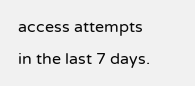access attempts in the last 7 days.